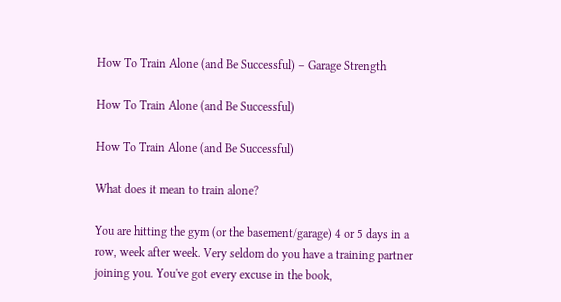How To Train Alone (and Be Successful) – Garage Strength

How To Train Alone (and Be Successful)

How To Train Alone (and Be Successful)

What does it mean to train alone?

You are hitting the gym (or the basement/garage) 4 or 5 days in a row, week after week. Very seldom do you have a training partner joining you. You've got every excuse in the book,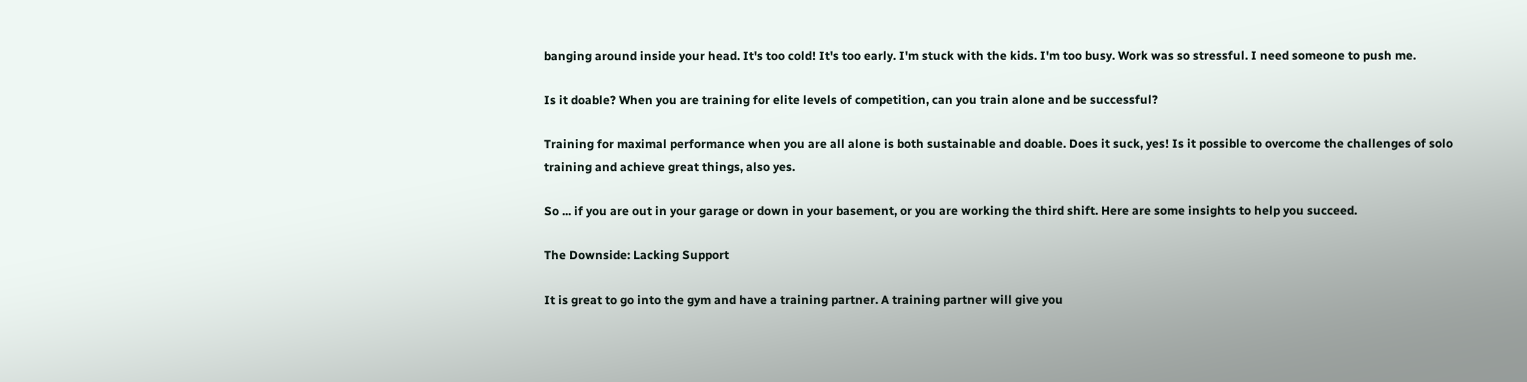banging around inside your head. It's too cold! It's too early. I'm stuck with the kids. I'm too busy. Work was so stressful. I need someone to push me.

Is it doable? When you are training for elite levels of competition, can you train alone and be successful?

Training for maximal performance when you are all alone is both sustainable and doable. Does it suck, yes! Is it possible to overcome the challenges of solo training and achieve great things, also yes.

So ... if you are out in your garage or down in your basement, or you are working the third shift. Here are some insights to help you succeed.

The Downside: Lacking Support

It is great to go into the gym and have a training partner. A training partner will give you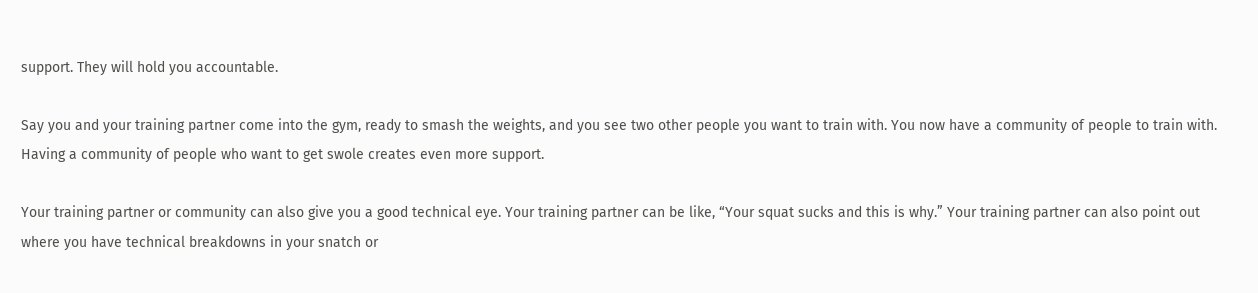support. They will hold you accountable.

Say you and your training partner come into the gym, ready to smash the weights, and you see two other people you want to train with. You now have a community of people to train with. Having a community of people who want to get swole creates even more support.

Your training partner or community can also give you a good technical eye. Your training partner can be like, “Your squat sucks and this is why.” Your training partner can also point out where you have technical breakdowns in your snatch or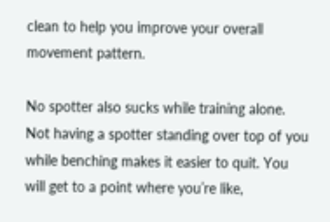clean to help you improve your overall movement pattern.

No spotter also sucks while training alone. Not having a spotter standing over top of you while benching makes it easier to quit. You will get to a point where you’re like,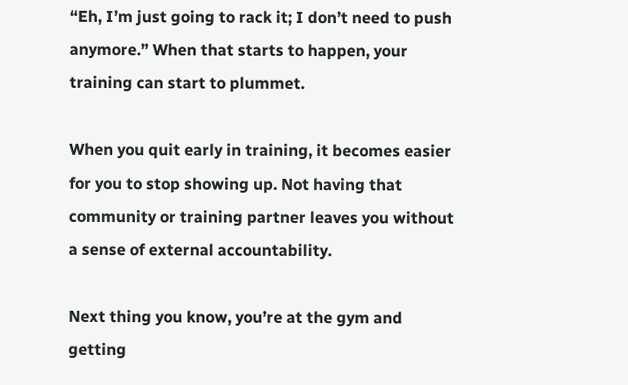“Eh, I’m just going to rack it; I don’t need to push anymore.” When that starts to happen, your training can start to plummet.

When you quit early in training, it becomes easier for you to stop showing up. Not having that community or training partner leaves you without a sense of external accountability.

Next thing you know, you’re at the gym and getting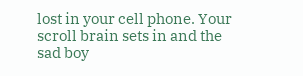lost in your cell phone. Your scroll brain sets in and the sad boy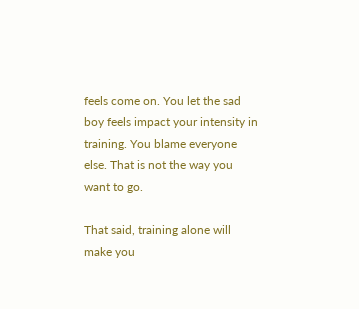feels come on. You let the sad boy feels impact your intensity in training. You blame everyone else. That is not the way you want to go.

That said, training alone will make you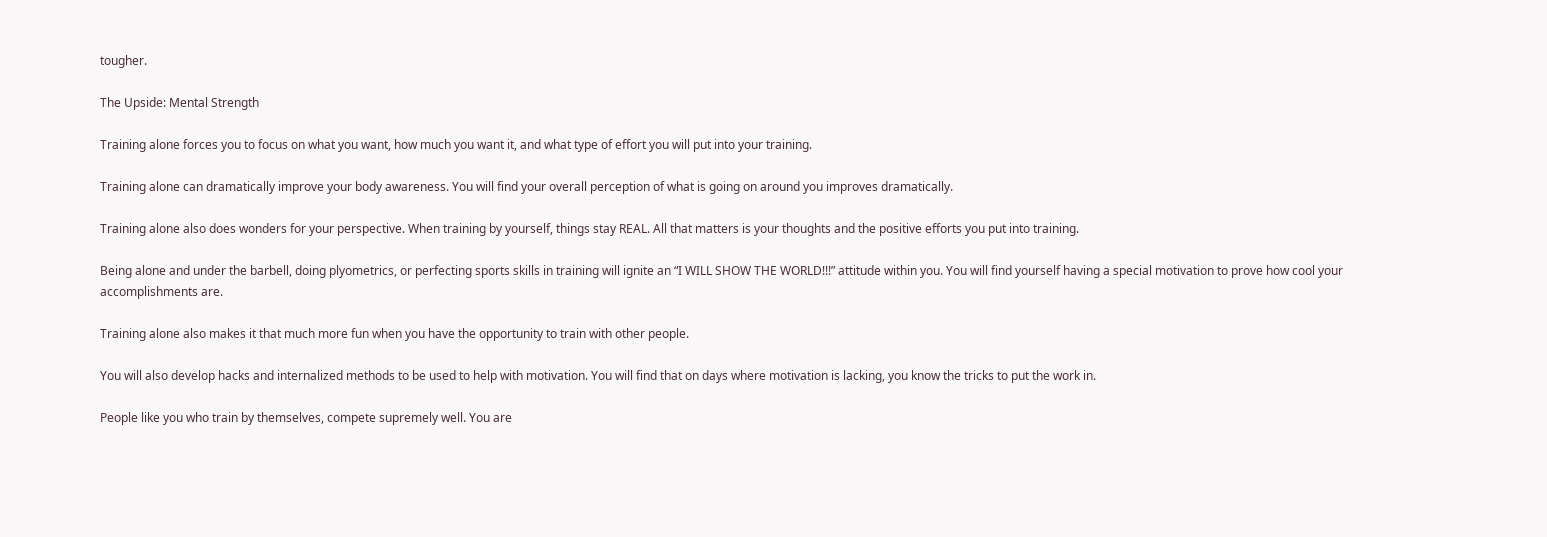tougher.

The Upside: Mental Strength

Training alone forces you to focus on what you want, how much you want it, and what type of effort you will put into your training.

Training alone can dramatically improve your body awareness. You will find your overall perception of what is going on around you improves dramatically.

Training alone also does wonders for your perspective. When training by yourself, things stay REAL. All that matters is your thoughts and the positive efforts you put into training.

Being alone and under the barbell, doing plyometrics, or perfecting sports skills in training will ignite an “I WILL SHOW THE WORLD!!!” attitude within you. You will find yourself having a special motivation to prove how cool your accomplishments are.

Training alone also makes it that much more fun when you have the opportunity to train with other people.

You will also develop hacks and internalized methods to be used to help with motivation. You will find that on days where motivation is lacking, you know the tricks to put the work in.

People like you who train by themselves, compete supremely well. You are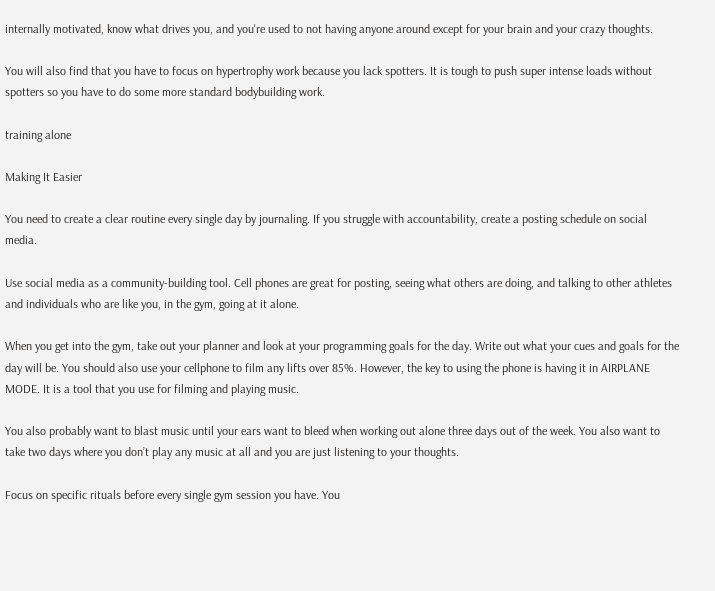internally motivated, know what drives you, and you're used to not having anyone around except for your brain and your crazy thoughts.

You will also find that you have to focus on hypertrophy work because you lack spotters. It is tough to push super intense loads without spotters so you have to do some more standard bodybuilding work.

training alone

Making It Easier

You need to create a clear routine every single day by journaling. If you struggle with accountability, create a posting schedule on social media.

Use social media as a community-building tool. Cell phones are great for posting, seeing what others are doing, and talking to other athletes and individuals who are like you, in the gym, going at it alone.

When you get into the gym, take out your planner and look at your programming goals for the day. Write out what your cues and goals for the day will be. You should also use your cellphone to film any lifts over 85%. However, the key to using the phone is having it in AIRPLANE MODE. It is a tool that you use for filming and playing music.

You also probably want to blast music until your ears want to bleed when working out alone three days out of the week. You also want to take two days where you don’t play any music at all and you are just listening to your thoughts.

Focus on specific rituals before every single gym session you have. You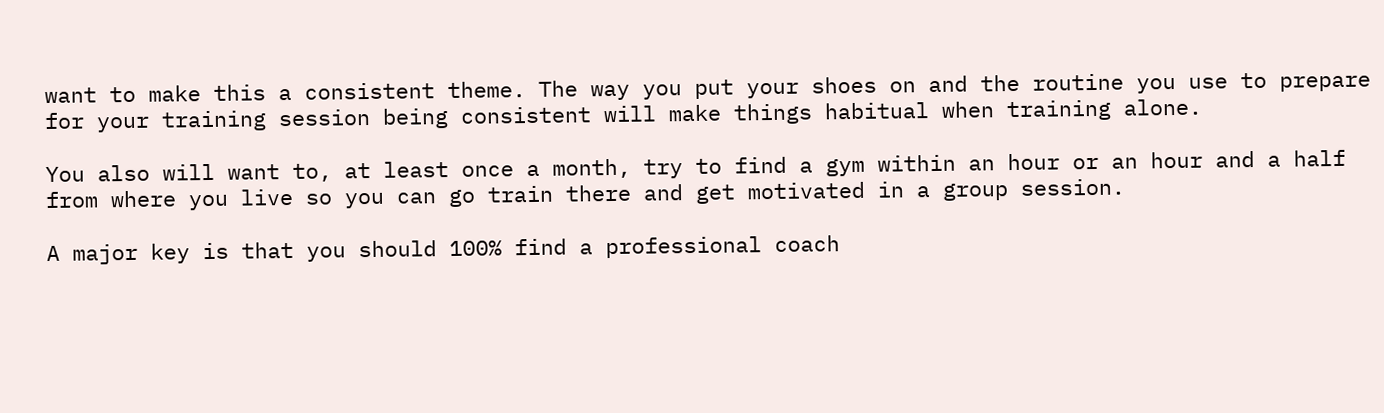want to make this a consistent theme. The way you put your shoes on and the routine you use to prepare for your training session being consistent will make things habitual when training alone.

You also will want to, at least once a month, try to find a gym within an hour or an hour and a half from where you live so you can go train there and get motivated in a group session.

A major key is that you should 100% find a professional coach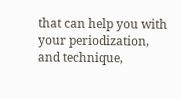that can help you with your periodization, and technique,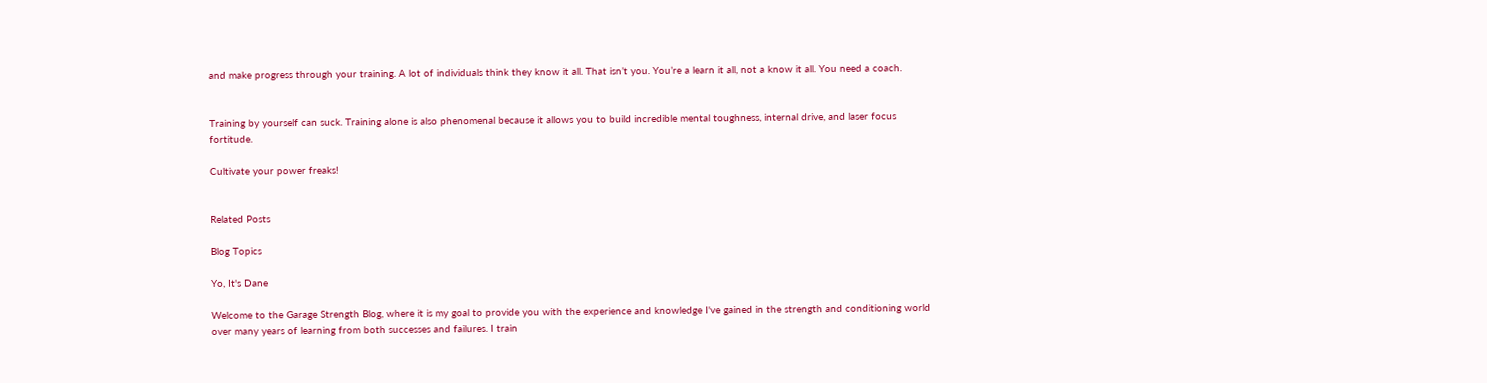and make progress through your training. A lot of individuals think they know it all. That isn’t you. You’re a learn it all, not a know it all. You need a coach.


Training by yourself can suck. Training alone is also phenomenal because it allows you to build incredible mental toughness, internal drive, and laser focus fortitude.

Cultivate your power freaks!


Related Posts

Blog Topics

Yo, It's Dane

Welcome to the Garage Strength Blog, where it is my goal to provide you with the experience and knowledge I've gained in the strength and conditioning world over many years of learning from both successes and failures. I train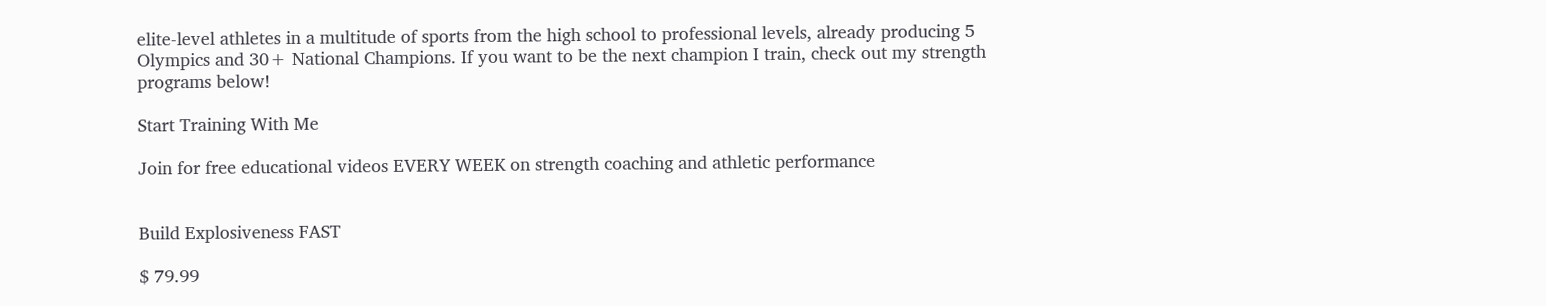elite-level athletes in a multitude of sports from the high school to professional levels, already producing 5 Olympics and 30+ National Champions. If you want to be the next champion I train, check out my strength programs below!

Start Training With Me

Join for free educational videos EVERY WEEK on strength coaching and athletic performance


Build Explosiveness FAST

$ 79.99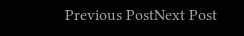Previous PostNext Post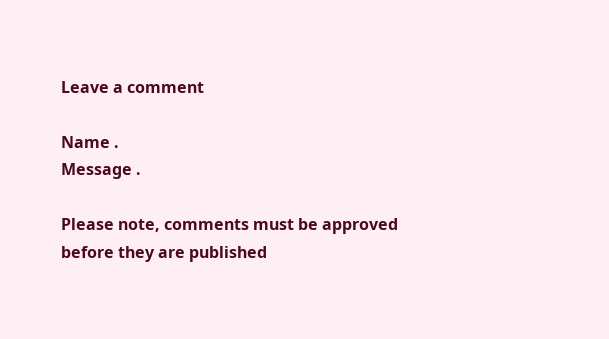Leave a comment

Name .
Message .

Please note, comments must be approved before they are published